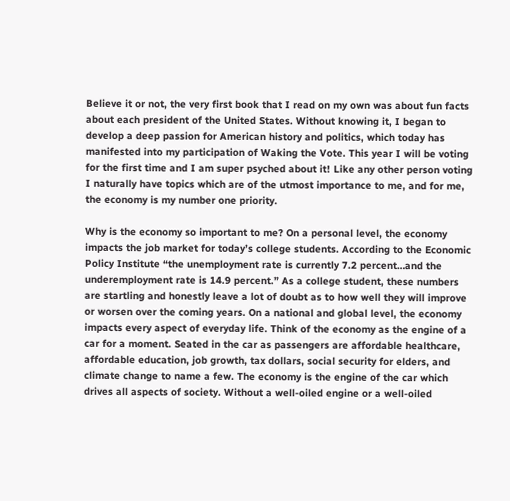Believe it or not, the very first book that I read on my own was about fun facts about each president of the United States. Without knowing it, I began to develop a deep passion for American history and politics, which today has manifested into my participation of Waking the Vote. This year I will be voting for the first time and I am super psyched about it! Like any other person voting I naturally have topics which are of the utmost importance to me, and for me, the economy is my number one priority.

Why is the economy so important to me? On a personal level, the economy impacts the job market for today’s college students. According to the Economic Policy Institute “the unemployment rate is currently 7.2 percent…and the underemployment rate is 14.9 percent.” As a college student, these numbers are startling and honestly leave a lot of doubt as to how well they will improve or worsen over the coming years. On a national and global level, the economy impacts every aspect of everyday life. Think of the economy as the engine of a car for a moment. Seated in the car as passengers are affordable healthcare, affordable education, job growth, tax dollars, social security for elders, and climate change to name a few. The economy is the engine of the car which drives all aspects of society. Without a well-oiled engine or a well-oiled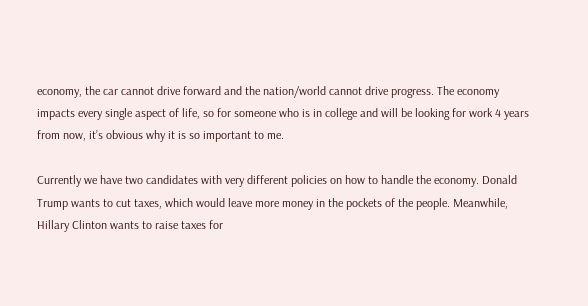economy, the car cannot drive forward and the nation/world cannot drive progress. The economy impacts every single aspect of life, so for someone who is in college and will be looking for work 4 years from now, it’s obvious why it is so important to me.

Currently we have two candidates with very different policies on how to handle the economy. Donald Trump wants to cut taxes, which would leave more money in the pockets of the people. Meanwhile, Hillary Clinton wants to raise taxes for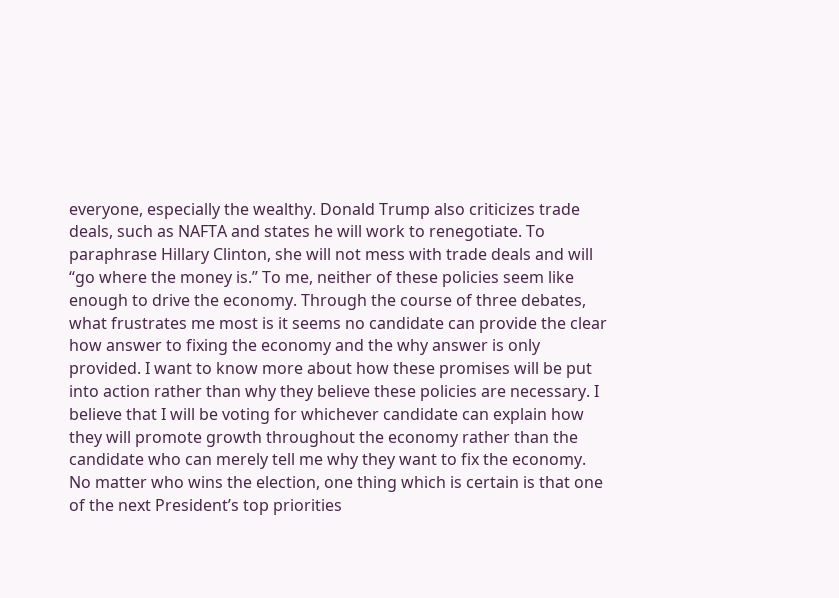everyone, especially the wealthy. Donald Trump also criticizes trade deals, such as NAFTA and states he will work to renegotiate. To paraphrase Hillary Clinton, she will not mess with trade deals and will “go where the money is.” To me, neither of these policies seem like enough to drive the economy. Through the course of three debates, what frustrates me most is it seems no candidate can provide the clear how answer to fixing the economy and the why answer is only provided. I want to know more about how these promises will be put into action rather than why they believe these policies are necessary. I believe that I will be voting for whichever candidate can explain how they will promote growth throughout the economy rather than the candidate who can merely tell me why they want to fix the economy. No matter who wins the election, one thing which is certain is that one of the next President’s top priorities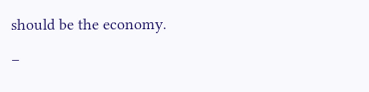should be the economy.

–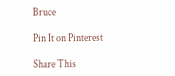Bruce

Pin It on Pinterest

Share This